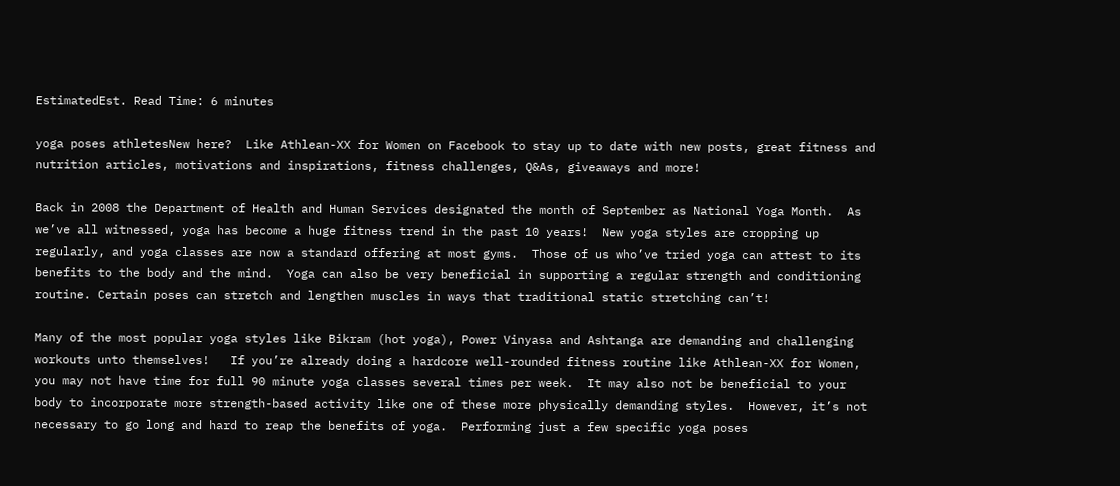EstimatedEst. Read Time: 6 minutes

yoga poses athletesNew here?  Like Athlean-XX for Women on Facebook to stay up to date with new posts, great fitness and nutrition articles, motivations and inspirations, fitness challenges, Q&As, giveaways and more!

Back in 2008 the Department of Health and Human Services designated the month of September as National Yoga Month.  As we’ve all witnessed, yoga has become a huge fitness trend in the past 10 years!  New yoga styles are cropping up regularly, and yoga classes are now a standard offering at most gyms.  Those of us who’ve tried yoga can attest to its benefits to the body and the mind.  Yoga can also be very beneficial in supporting a regular strength and conditioning routine. Certain poses can stretch and lengthen muscles in ways that traditional static stretching can’t!

Many of the most popular yoga styles like Bikram (hot yoga), Power Vinyasa and Ashtanga are demanding and challenging workouts unto themselves!   If you’re already doing a hardcore well-rounded fitness routine like Athlean-XX for Women, you may not have time for full 90 minute yoga classes several times per week.  It may also not be beneficial to your body to incorporate more strength-based activity like one of these more physically demanding styles.  However, it’s not necessary to go long and hard to reap the benefits of yoga.  Performing just a few specific yoga poses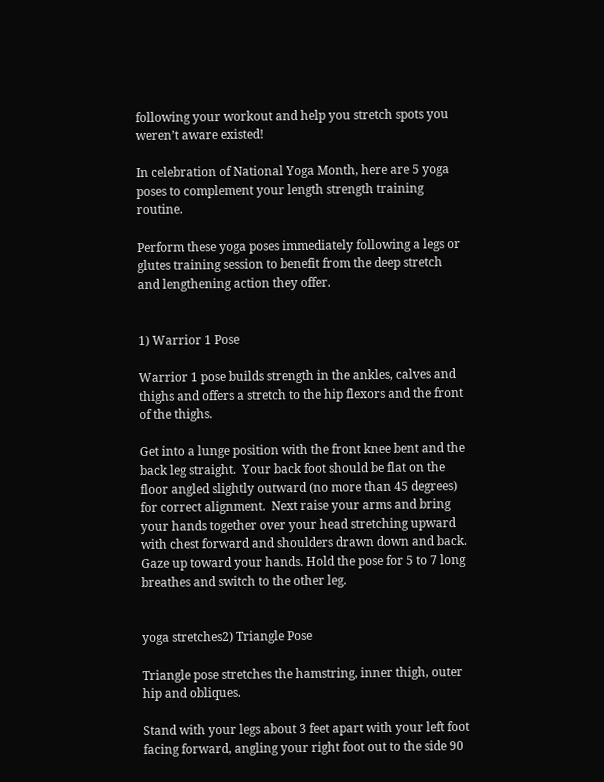following your workout and help you stretch spots you weren’t aware existed!

In celebration of National Yoga Month, here are 5 yoga poses to complement your length strength training routine.

Perform these yoga poses immediately following a legs or glutes training session to benefit from the deep stretch and lengthening action they offer.


1) Warrior 1 Pose

Warrior 1 pose builds strength in the ankles, calves and thighs and offers a stretch to the hip flexors and the front of the thighs.

Get into a lunge position with the front knee bent and the back leg straight.  Your back foot should be flat on the floor angled slightly outward (no more than 45 degrees) for correct alignment.  Next raise your arms and bring your hands together over your head stretching upward with chest forward and shoulders drawn down and back.  Gaze up toward your hands. Hold the pose for 5 to 7 long breathes and switch to the other leg.


yoga stretches2) Triangle Pose

Triangle pose stretches the hamstring, inner thigh, outer hip and obliques.

Stand with your legs about 3 feet apart with your left foot facing forward, angling your right foot out to the side 90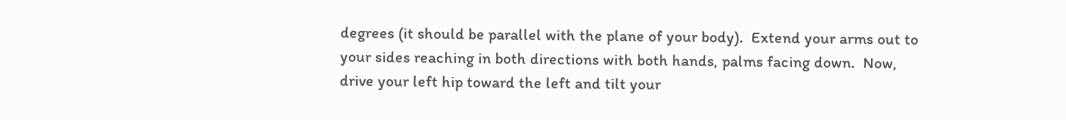degrees (it should be parallel with the plane of your body).  Extend your arms out to your sides reaching in both directions with both hands, palms facing down.  Now, drive your left hip toward the left and tilt your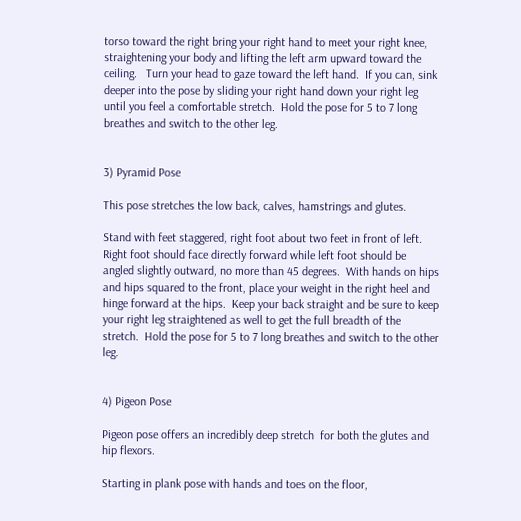torso toward the right bring your right hand to meet your right knee, straightening your body and lifting the left arm upward toward the ceiling.   Turn your head to gaze toward the left hand.  If you can, sink deeper into the pose by sliding your right hand down your right leg until you feel a comfortable stretch.  Hold the pose for 5 to 7 long breathes and switch to the other leg.


3) Pyramid Pose

This pose stretches the low back, calves, hamstrings and glutes.

Stand with feet staggered, right foot about two feet in front of left.  Right foot should face directly forward while left foot should be angled slightly outward, no more than 45 degrees.  With hands on hips and hips squared to the front, place your weight in the right heel and hinge forward at the hips.  Keep your back straight and be sure to keep your right leg straightened as well to get the full breadth of the stretch.  Hold the pose for 5 to 7 long breathes and switch to the other leg.


4) Pigeon Pose

Pigeon pose offers an incredibly deep stretch  for both the glutes and hip flexors.

Starting in plank pose with hands and toes on the floor,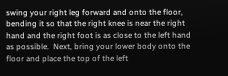swing your right leg forward and onto the floor, bending it so that the right knee is near the right hand and the right foot is as close to the left hand as possible.  Next, bring your lower body onto the floor and place the top of the left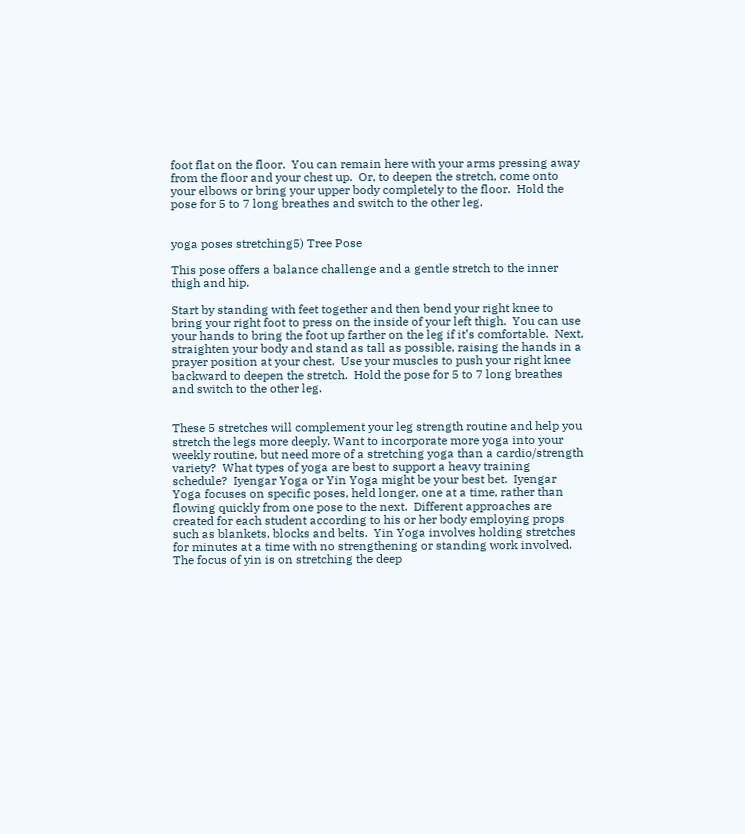foot flat on the floor.  You can remain here with your arms pressing away from the floor and your chest up.  Or, to deepen the stretch, come onto your elbows or bring your upper body completely to the floor.  Hold the pose for 5 to 7 long breathes and switch to the other leg.


yoga poses stretching5) Tree Pose

This pose offers a balance challenge and a gentle stretch to the inner thigh and hip.

Start by standing with feet together and then bend your right knee to bring your right foot to press on the inside of your left thigh.  You can use your hands to bring the foot up farther on the leg if it’s comfortable.  Next, straighten your body and stand as tall as possible, raising the hands in a prayer position at your chest.  Use your muscles to push your right knee backward to deepen the stretch.  Hold the pose for 5 to 7 long breathes and switch to the other leg.


These 5 stretches will complement your leg strength routine and help you stretch the legs more deeply. Want to incorporate more yoga into your weekly routine, but need more of a stretching yoga than a cardio/strength variety?  What types of yoga are best to support a heavy training schedule?  Iyengar Yoga or Yin Yoga might be your best bet.  Iyengar Yoga focuses on specific poses, held longer, one at a time, rather than flowing quickly from one pose to the next.  Different approaches are created for each student according to his or her body employing props such as blankets, blocks and belts.  Yin Yoga involves holding stretches for minutes at a time with no strengthening or standing work involved.  The focus of yin is on stretching the deep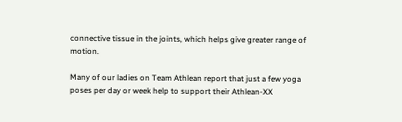connective tissue in the joints, which helps give greater range of motion.

Many of our ladies on Team Athlean report that just a few yoga poses per day or week help to support their Athlean-XX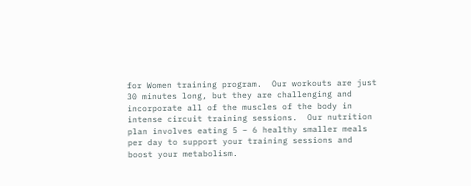for Women training program.  Our workouts are just 30 minutes long, but they are challenging and incorporate all of the muscles of the body in intense circuit training sessions.  Our nutrition plan involves eating 5 – 6 healthy smaller meals per day to support your training sessions and boost your metabolism.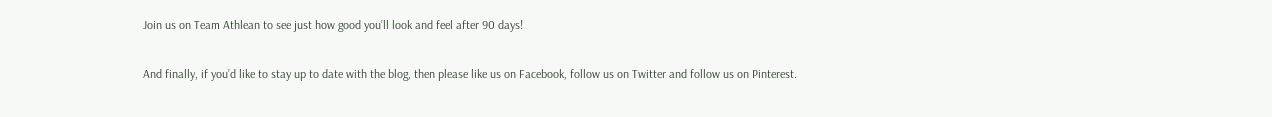Join us on Team Athlean to see just how good you’ll look and feel after 90 days!

And finally, if you’d like to stay up to date with the blog, then please like us on Facebook, follow us on Twitter and follow us on Pinterest.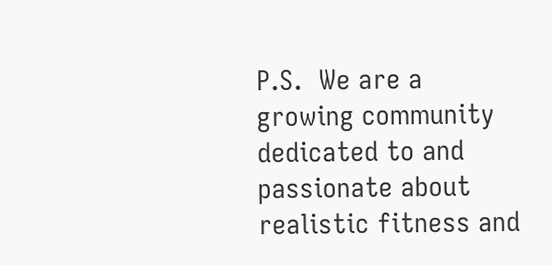P.S.  We are a growing community dedicated to and passionate about realistic fitness and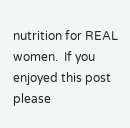nutrition for REAL women.  If you enjoyed this post please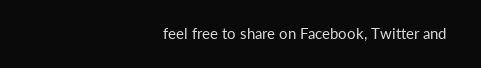feel free to share on Facebook, Twitter and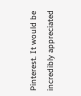Pinterest. It would be incredibly appreciated